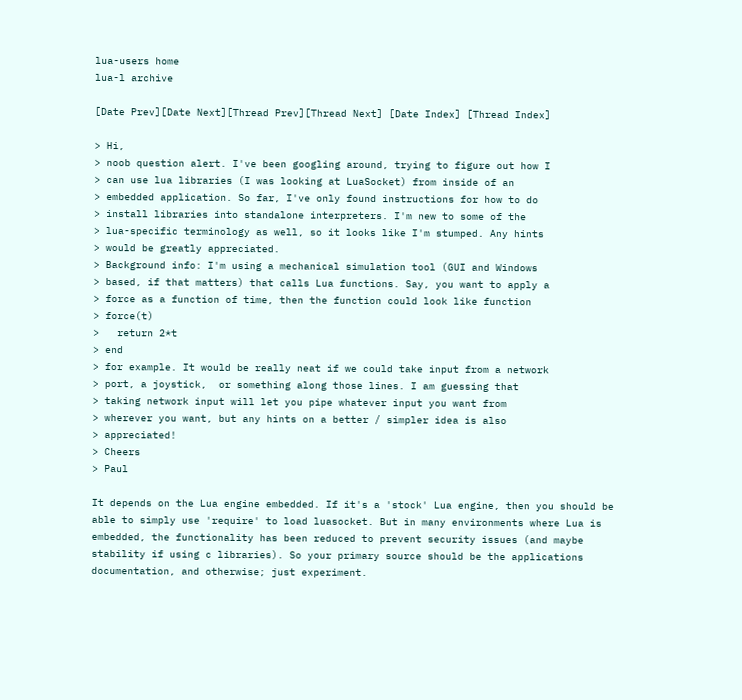lua-users home
lua-l archive

[Date Prev][Date Next][Thread Prev][Thread Next] [Date Index] [Thread Index]

> Hi,
> noob question alert. I've been googling around, trying to figure out how I
> can use lua libraries (I was looking at LuaSocket) from inside of an
> embedded application. So far, I've only found instructions for how to do
> install libraries into standalone interpreters. I'm new to some of the
> lua-specific terminology as well, so it looks like I'm stumped. Any hints
> would be greatly appreciated.
> Background info: I'm using a mechanical simulation tool (GUI and Windows
> based, if that matters) that calls Lua functions. Say, you want to apply a
> force as a function of time, then the function could look like function
> force(t)
>   return 2*t
> end
> for example. It would be really neat if we could take input from a network
> port, a joystick,  or something along those lines. I am guessing that
> taking network input will let you pipe whatever input you want from
> wherever you want, but any hints on a better / simpler idea is also
> appreciated!
> Cheers
> Paul

It depends on the Lua engine embedded. If it's a 'stock' Lua engine, then you should be able to simply use 'require' to load luasocket. But in many environments where Lua is embedded, the functionality has been reduced to prevent security issues (and maybe stability if using c libraries). So your primary source should be the applications documentation, and otherwise; just experiment.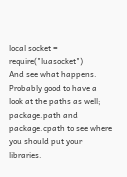local socket = require("luasocket")
And see what happens. Probably good to have a look at the paths as well; package.path and package.cpath to see where you should put your libraries.